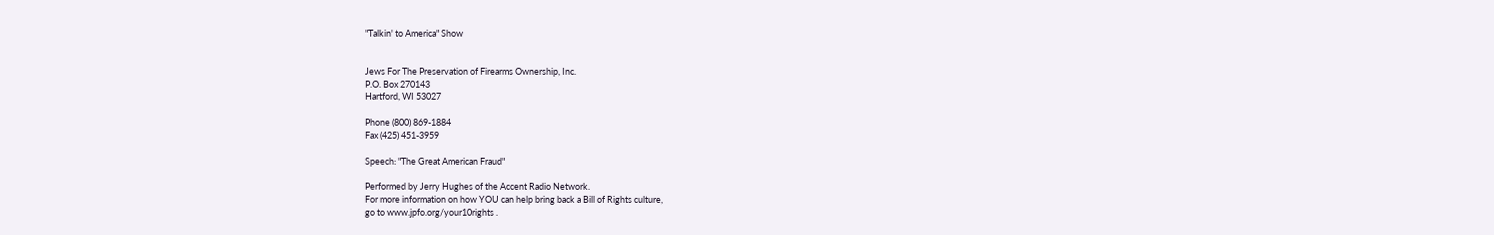"Talkin' to America" Show


Jews For The Preservation of Firearms Ownership, Inc.
P.O. Box 270143
Hartford, WI 53027

Phone (800) 869-1884
Fax (425) 451-3959

Speech: "The Great American Fraud"

Performed by Jerry Hughes of the Accent Radio Network.
For more information on how YOU can help bring back a Bill of Rights culture,
go to www.jpfo.org/your10rights .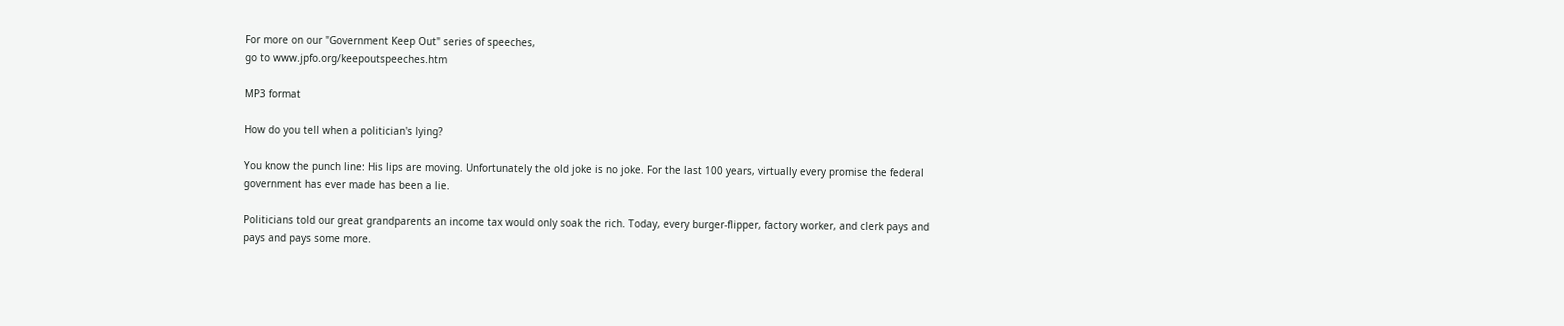For more on our "Government Keep Out" series of speeches,
go to www.jpfo.org/keepoutspeeches.htm

MP3 format

How do you tell when a politician's lying?

You know the punch line: His lips are moving. Unfortunately the old joke is no joke. For the last 100 years, virtually every promise the federal government has ever made has been a lie.

Politicians told our great grandparents an income tax would only soak the rich. Today, every burger-flipper, factory worker, and clerk pays and pays and pays some more.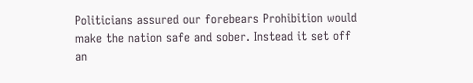Politicians assured our forebears Prohibition would make the nation safe and sober. Instead it set off an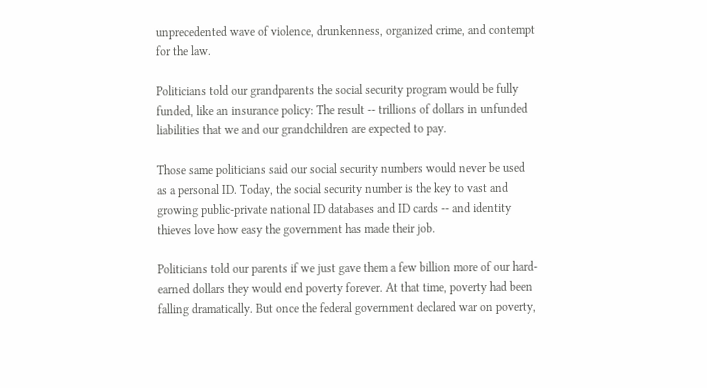unprecedented wave of violence, drunkenness, organized crime, and contempt for the law.

Politicians told our grandparents the social security program would be fully funded, like an insurance policy: The result -- trillions of dollars in unfunded liabilities that we and our grandchildren are expected to pay.

Those same politicians said our social security numbers would never be used as a personal ID. Today, the social security number is the key to vast and growing public-private national ID databases and ID cards -- and identity thieves love how easy the government has made their job.

Politicians told our parents if we just gave them a few billion more of our hard-earned dollars they would end poverty forever. At that time, poverty had been falling dramatically. But once the federal government declared war on poverty,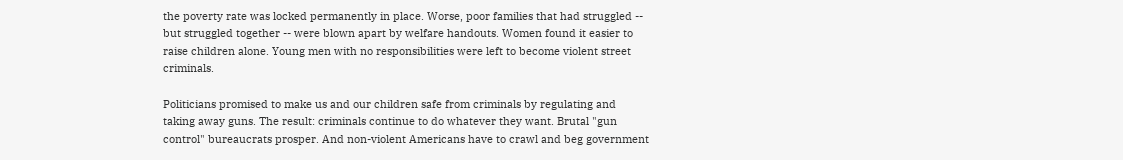the poverty rate was locked permanently in place. Worse, poor families that had struggled -- but struggled together -- were blown apart by welfare handouts. Women found it easier to raise children alone. Young men with no responsibilities were left to become violent street criminals.

Politicians promised to make us and our children safe from criminals by regulating and taking away guns. The result: criminals continue to do whatever they want. Brutal "gun control" bureaucrats prosper. And non-violent Americans have to crawl and beg government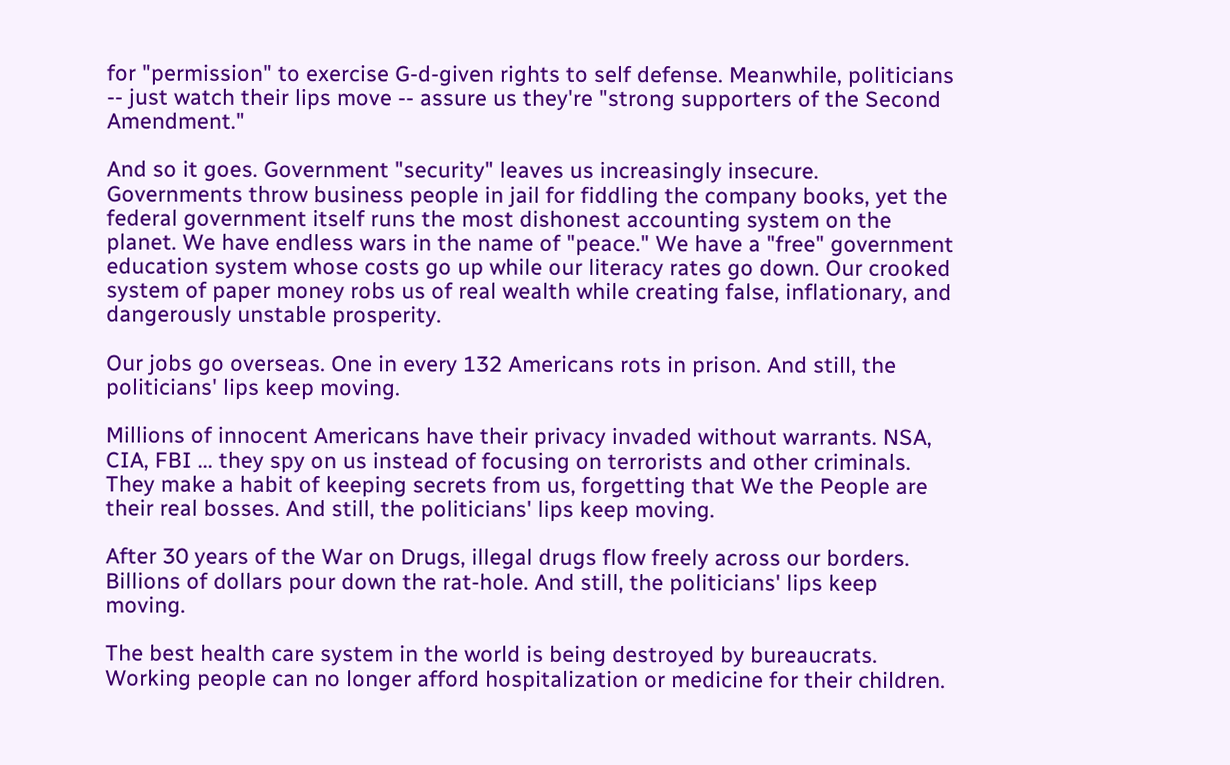for "permission" to exercise G-d-given rights to self defense. Meanwhile, politicians -- just watch their lips move -- assure us they're "strong supporters of the Second Amendment."

And so it goes. Government "security" leaves us increasingly insecure. Governments throw business people in jail for fiddling the company books, yet the federal government itself runs the most dishonest accounting system on the planet. We have endless wars in the name of "peace." We have a "free" government education system whose costs go up while our literacy rates go down. Our crooked system of paper money robs us of real wealth while creating false, inflationary, and dangerously unstable prosperity.

Our jobs go overseas. One in every 132 Americans rots in prison. And still, the politicians' lips keep moving.

Millions of innocent Americans have their privacy invaded without warrants. NSA, CIA, FBI ... they spy on us instead of focusing on terrorists and other criminals. They make a habit of keeping secrets from us, forgetting that We the People are their real bosses. And still, the politicians' lips keep moving.

After 30 years of the War on Drugs, illegal drugs flow freely across our borders. Billions of dollars pour down the rat-hole. And still, the politicians' lips keep moving.

The best health care system in the world is being destroyed by bureaucrats. Working people can no longer afford hospitalization or medicine for their children.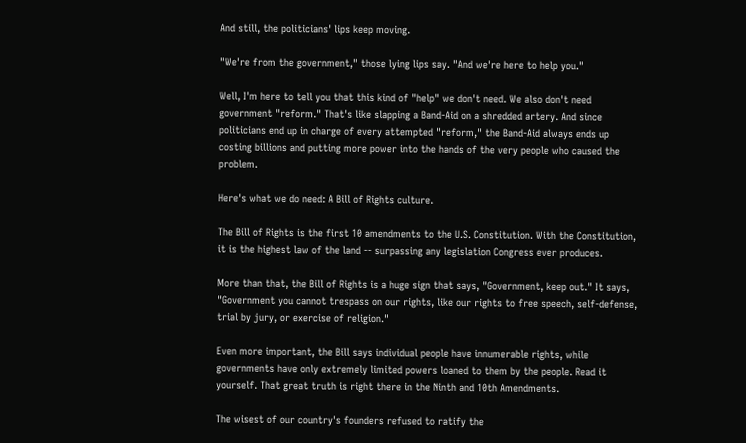And still, the politicians' lips keep moving.

"We're from the government," those lying lips say. "And we're here to help you."

Well, I'm here to tell you that this kind of "help" we don't need. We also don't need government "reform." That's like slapping a Band-Aid on a shredded artery. And since politicians end up in charge of every attempted "reform," the Band-Aid always ends up costing billions and putting more power into the hands of the very people who caused the problem.

Here's what we do need: A Bill of Rights culture.

The Bill of Rights is the first 10 amendments to the U.S. Constitution. With the Constitution, it is the highest law of the land -- surpassing any legislation Congress ever produces.

More than that, the Bill of Rights is a huge sign that says, "Government, keep out." It says, "Government you cannot trespass on our rights, like our rights to free speech, self-defense, trial by jury, or exercise of religion."

Even more important, the Bill says individual people have innumerable rights, while governments have only extremely limited powers loaned to them by the people. Read it yourself. That great truth is right there in the Ninth and 10th Amendments.

The wisest of our country's founders refused to ratify the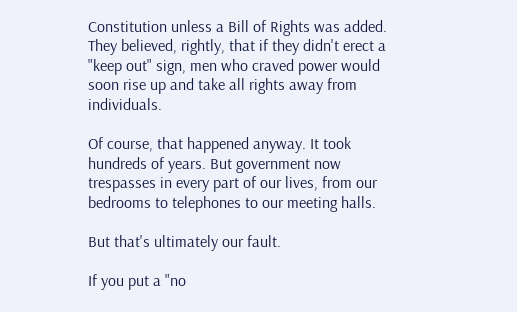Constitution unless a Bill of Rights was added. They believed, rightly, that if they didn't erect a "keep out" sign, men who craved power would soon rise up and take all rights away from individuals.

Of course, that happened anyway. It took hundreds of years. But government now trespasses in every part of our lives, from our bedrooms to telephones to our meeting halls.

But that's ultimately our fault.

If you put a "no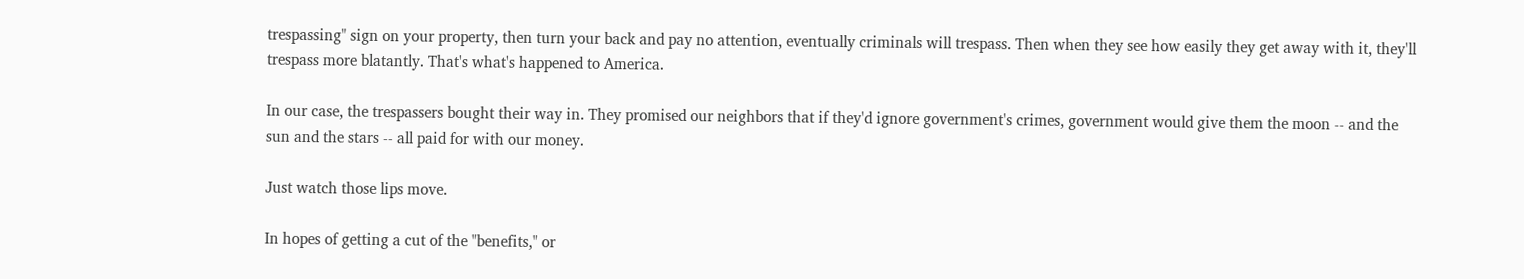trespassing" sign on your property, then turn your back and pay no attention, eventually criminals will trespass. Then when they see how easily they get away with it, they'll trespass more blatantly. That's what's happened to America.

In our case, the trespassers bought their way in. They promised our neighbors that if they'd ignore government's crimes, government would give them the moon -- and the sun and the stars -- all paid for with our money.

Just watch those lips move.

In hopes of getting a cut of the "benefits," or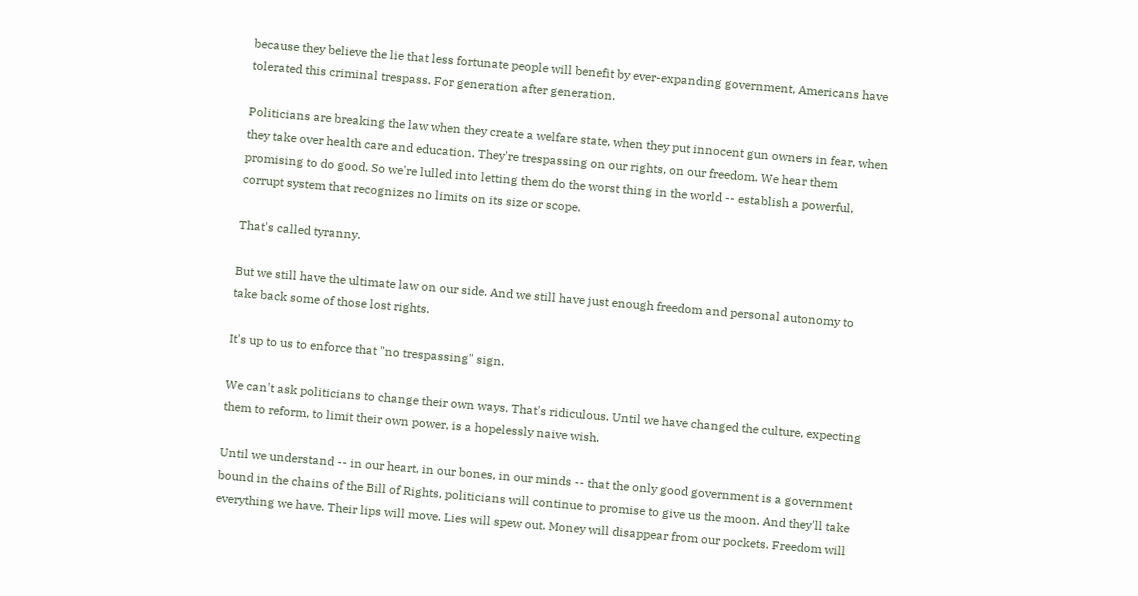because they believe the lie that less fortunate people will benefit by ever-expanding government, Americans have tolerated this criminal trespass. For generation after generation.

Politicians are breaking the law when they create a welfare state, when they put innocent gun owners in fear, when they take over health care and education. They're trespassing on our rights, on our freedom. We hear them promising to do good. So we're lulled into letting them do the worst thing in the world -- establish a powerful, corrupt system that recognizes no limits on its size or scope.

That's called tyranny.

But we still have the ultimate law on our side. And we still have just enough freedom and personal autonomy to take back some of those lost rights.

It's up to us to enforce that "no trespassing" sign.

We can't ask politicians to change their own ways. That's ridiculous. Until we have changed the culture, expecting them to reform, to limit their own power, is a hopelessly naive wish.

Until we understand -- in our heart, in our bones, in our minds -- that the only good government is a government bound in the chains of the Bill of Rights, politicians will continue to promise to give us the moon. And they'll take everything we have. Their lips will move. Lies will spew out. Money will disappear from our pockets. Freedom will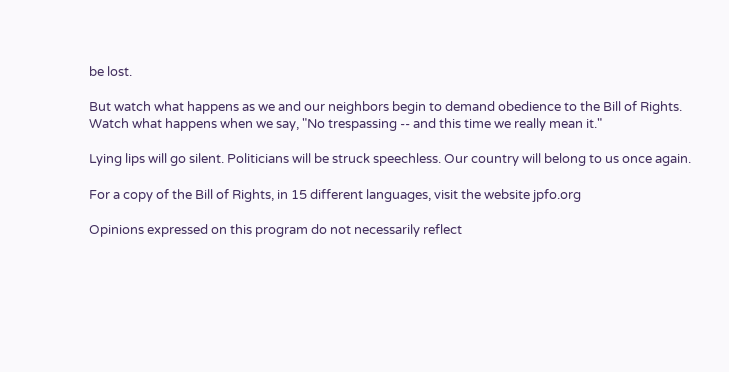be lost.

But watch what happens as we and our neighbors begin to demand obedience to the Bill of Rights. Watch what happens when we say, "No trespassing -- and this time we really mean it."

Lying lips will go silent. Politicians will be struck speechless. Our country will belong to us once again.

For a copy of the Bill of Rights, in 15 different languages, visit the website jpfo.org

Opinions expressed on this program do not necessarily reflect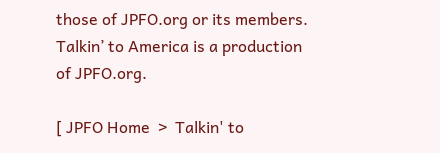those of JPFO.org or its members. Talkin’ to America is a production of JPFO.org.

[ JPFO Home  >  Talkin' to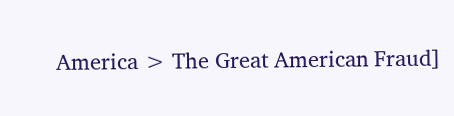America > The Great American Fraud]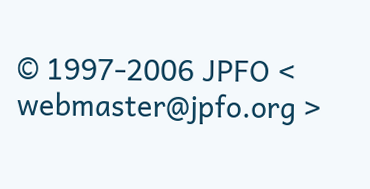© 1997-2006 JPFO < webmaster@jpfo.org >